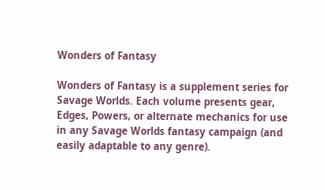Wonders of Fantasy

Wonders of Fantasy is a supplement series for Savage Worlds. Each volume presents gear, Edges, Powers, or alternate mechanics for use in any Savage Worlds fantasy campaign (and easily adaptable to any genre).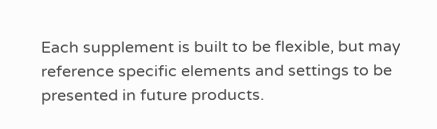Each supplement is built to be flexible, but may reference specific elements and settings to be presented in future products.